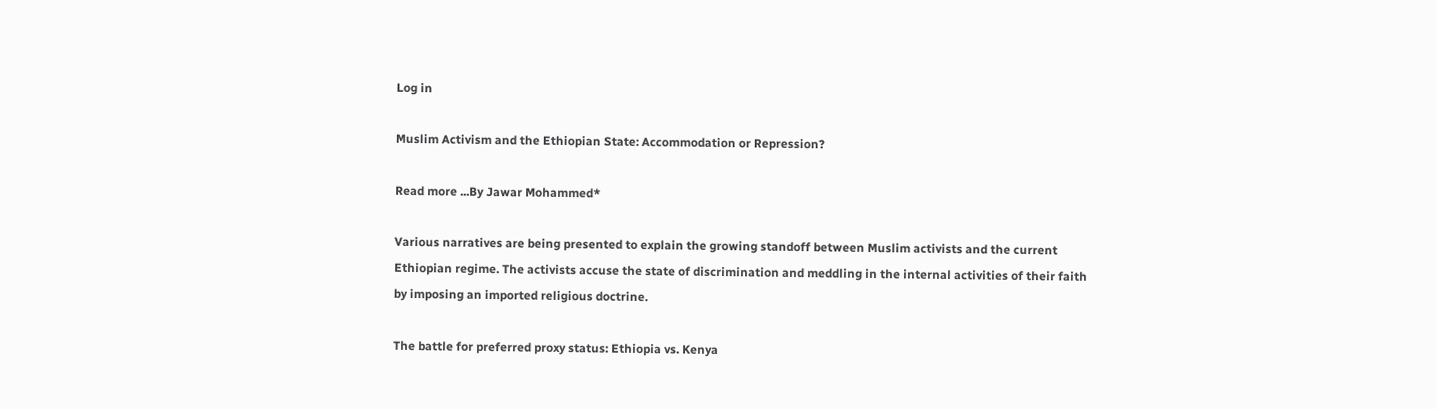Log in

Muslim Activism and the Ethiopian State: Accommodation or Repression?

Read more ...By Jawar Mohammed*

Various narratives are being presented to explain the growing standoff between Muslim activists and the current Ethiopian regime. The activists accuse the state of discrimination and meddling in the internal activities of their faith by imposing an imported religious doctrine.

The battle for preferred proxy status: Ethiopia vs. Kenya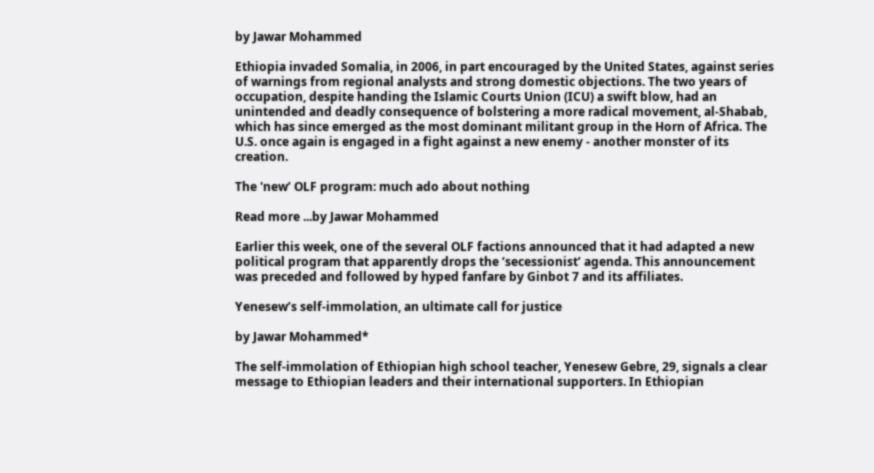by Jawar Mohammed

Ethiopia invaded Somalia, in 2006, in part encouraged by the United States, against series of warnings from regional analysts and strong domestic objections. The two years of occupation, despite handing the Islamic Courts Union (ICU) a swift blow, had an unintended and deadly consequence of bolstering a more radical movement, al-Shabab, which has since emerged as the most dominant militant group in the Horn of Africa. The U.S. once again is engaged in a fight against a new enemy - another monster of its creation.

The 'new’ OLF program: much ado about nothing

Read more ...by Jawar Mohammed

Earlier this week, one of the several OLF factions announced that it had adapted a new political program that apparently drops the ‘secessionist’ agenda. This announcement was preceded and followed by hyped fanfare by Ginbot 7 and its affiliates.

Yenesew’s self-immolation, an ultimate call for justice

by Jawar Mohammed*

The self-immolation of Ethiopian high school teacher, Yenesew Gebre, 29, signals a clear message to Ethiopian leaders and their international supporters. In Ethiopian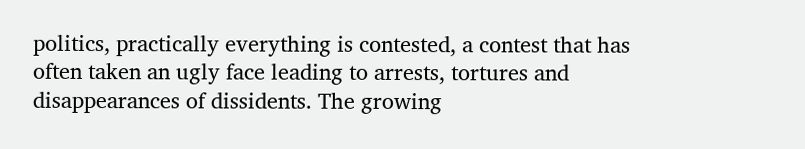politics, practically everything is contested, a contest that has often taken an ugly face leading to arrests, tortures and disappearances of dissidents. The growing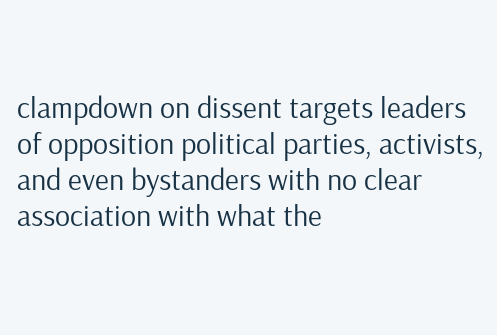clampdown on dissent targets leaders of opposition political parties, activists, and even bystanders with no clear association with what the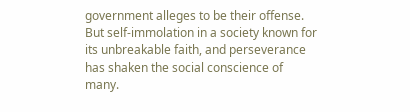government alleges to be their offense. But self-immolation in a society known for its unbreakable faith, and perseverance has shaken the social conscience of many.